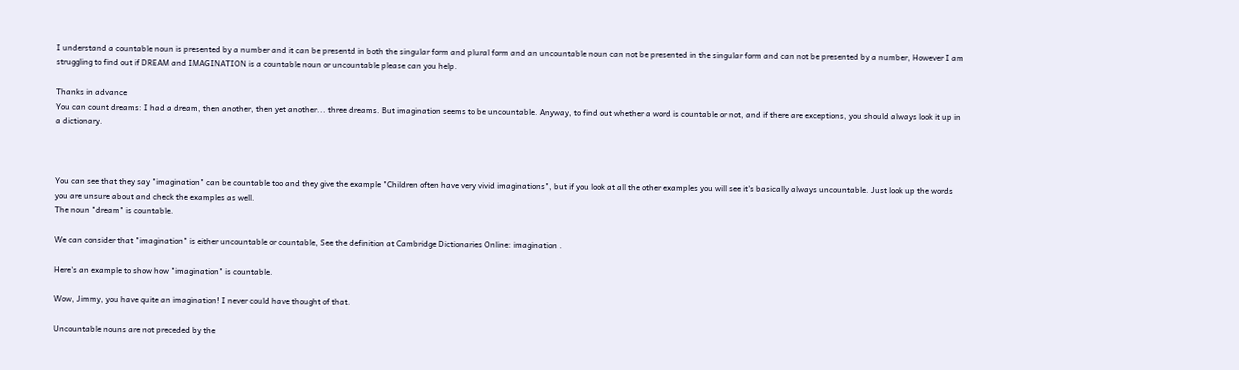I understand a countable noun is presented by a number and it can be presentd in both the singular form and plural form and an uncountable noun can not be presented in the singular form and can not be presented by a number, However I am struggling to find out if DREAM and IMAGINATION is a countable noun or uncountable please can you help.

Thanks in advance
You can count dreams: I had a dream, then another, then yet another... three dreams. But imagination seems to be uncountable. Anyway, to find out whether a word is countable or not, and if there are exceptions, you should always look it up in a dictionary.



You can see that they say "imagination" can be countable too and they give the example "Children often have very vivid imaginations", but if you look at all the other examples you will see it's basically always uncountable. Just look up the words you are unsure about and check the examples as well.
The noun "dream" is countable.

We can consider that "imagination" is either uncountable or countable, See the definition at Cambridge Dictionaries Online: imagination .

Here's an example to show how "imagination" is countable.

Wow, Jimmy, you have quite an imagination! I never could have thought of that.

Uncountable nouns are not preceded by the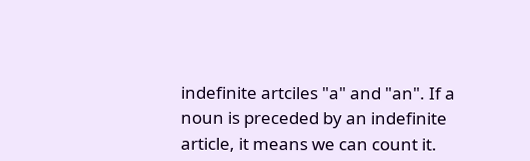indefinite artciles "a" and "an". If a noun is preceded by an indefinite article, it means we can count it.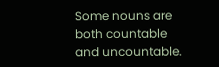Some nouns are both countable and uncountable.